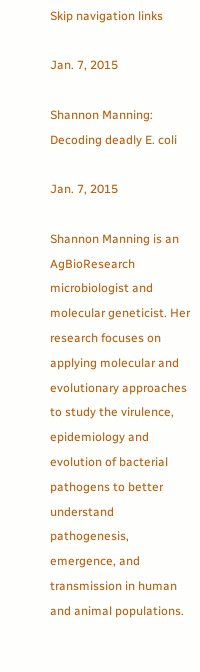Skip navigation links

Jan. 7, 2015

Shannon Manning: Decoding deadly E. coli

Jan. 7, 2015

Shannon Manning is an AgBioResearch microbiologist and molecular geneticist. Her research focuses on applying molecular and evolutionary approaches to study the virulence, epidemiology and evolution of bacterial pathogens to better understand pathogenesis, emergence, and transmission in human and animal populations.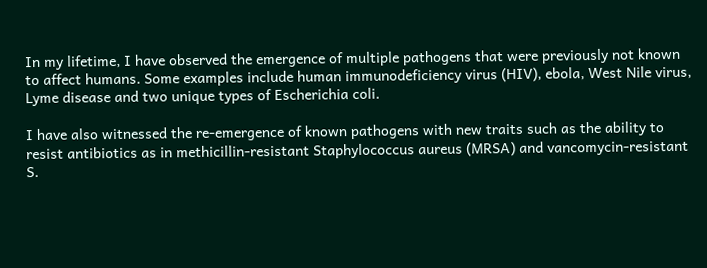In my lifetime, I have observed the emergence of multiple pathogens that were previously not known to affect humans. Some examples include human immunodeficiency virus (HIV), ebola, West Nile virus, Lyme disease and two unique types of Escherichia coli.

I have also witnessed the re-emergence of known pathogens with new traits such as the ability to resist antibiotics as in methicillin-resistant Staphylococcus aureus (MRSA) and vancomycin-resistant S.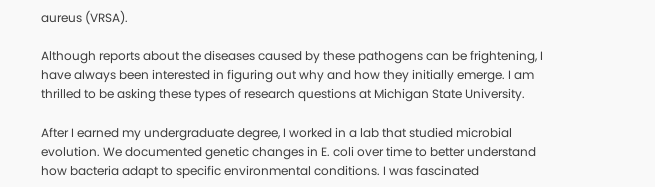aureus (VRSA).

Although reports about the diseases caused by these pathogens can be frightening, I have always been interested in figuring out why and how they initially emerge. I am thrilled to be asking these types of research questions at Michigan State University.

After I earned my undergraduate degree, I worked in a lab that studied microbial evolution. We documented genetic changes in E. coli over time to better understand how bacteria adapt to specific environmental conditions. I was fascinated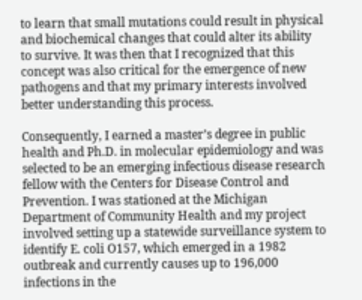to learn that small mutations could result in physical and biochemical changes that could alter its ability to survive. It was then that I recognized that this concept was also critical for the emergence of new pathogens and that my primary interests involved better understanding this process.

Consequently, I earned a master’s degree in public health and Ph.D. in molecular epidemiology and was selected to be an emerging infectious disease research fellow with the Centers for Disease Control and Prevention. I was stationed at the Michigan Department of Community Health and my project involved setting up a statewide surveillance system to identify E. coli O157, which emerged in a 1982 outbreak and currently causes up to 196,000 infections in the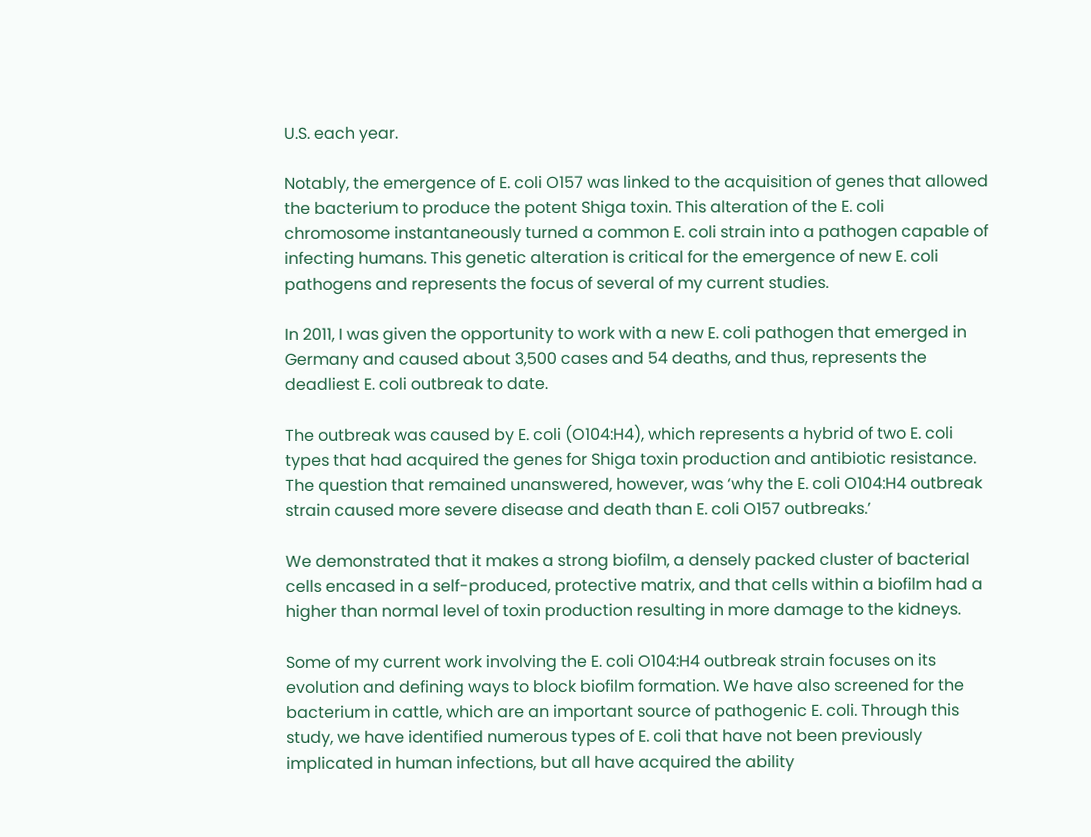U.S. each year.

Notably, the emergence of E. coli O157 was linked to the acquisition of genes that allowed the bacterium to produce the potent Shiga toxin. This alteration of the E. coli chromosome instantaneously turned a common E. coli strain into a pathogen capable of infecting humans. This genetic alteration is critical for the emergence of new E. coli pathogens and represents the focus of several of my current studies.

In 2011, I was given the opportunity to work with a new E. coli pathogen that emerged in Germany and caused about 3,500 cases and 54 deaths, and thus, represents the deadliest E. coli outbreak to date.

The outbreak was caused by E. coli (O104:H4), which represents a hybrid of two E. coli types that had acquired the genes for Shiga toxin production and antibiotic resistance. The question that remained unanswered, however, was ‘why the E. coli O104:H4 outbreak strain caused more severe disease and death than E. coli O157 outbreaks.’

We demonstrated that it makes a strong biofilm, a densely packed cluster of bacterial cells encased in a self-produced, protective matrix, and that cells within a biofilm had a higher than normal level of toxin production resulting in more damage to the kidneys.

Some of my current work involving the E. coli O104:H4 outbreak strain focuses on its evolution and defining ways to block biofilm formation. We have also screened for the bacterium in cattle, which are an important source of pathogenic E. coli. Through this study, we have identified numerous types of E. coli that have not been previously implicated in human infections, but all have acquired the ability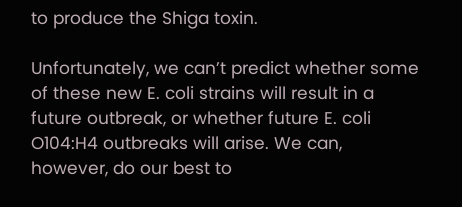to produce the Shiga toxin.

Unfortunately, we can’t predict whether some of these new E. coli strains will result in a future outbreak, or whether future E. coli O104:H4 outbreaks will arise. We can, however, do our best to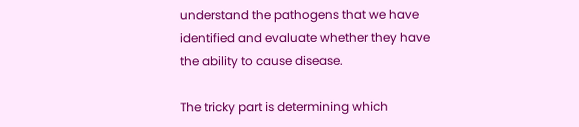understand the pathogens that we have identified and evaluate whether they have the ability to cause disease.

The tricky part is determining which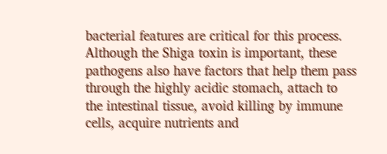bacterial features are critical for this process. Although the Shiga toxin is important, these pathogens also have factors that help them pass through the highly acidic stomach, attach to the intestinal tissue, avoid killing by immune cells, acquire nutrients and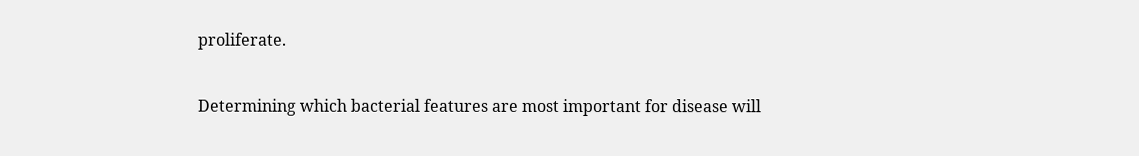proliferate.

Determining which bacterial features are most important for disease will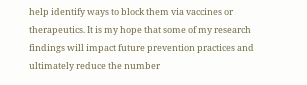help identify ways to block them via vaccines or therapeutics. It is my hope that some of my research findings will impact future prevention practices and ultimately reduce the number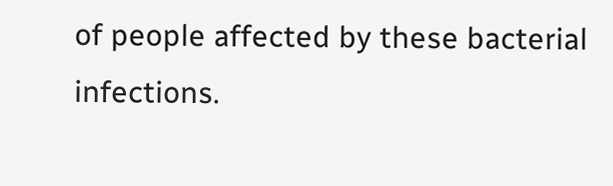of people affected by these bacterial infections.